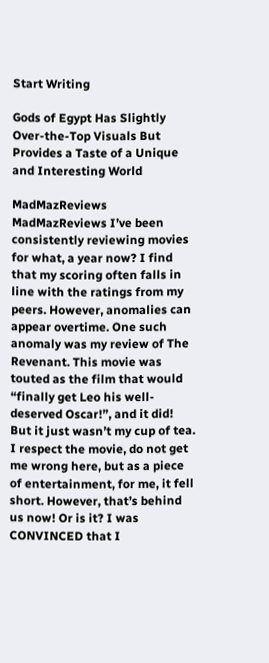Start Writing

Gods of Egypt Has Slightly Over-the-Top Visuals But Provides a Taste of a Unique and Interesting World

MadMazReviews MadMazReviews I’ve been consistently reviewing movies for what, a year now? I find that my scoring often falls in line with the ratings from my peers. However, anomalies can appear overtime. One such anomaly was my review of The Revenant. This movie was touted as the film that would “finally get Leo his well-deserved Oscar!”, and it did! But it just wasn’t my cup of tea. I respect the movie, do not get me wrong here, but as a piece of entertainment, for me, it fell short. However, that’s behind us now! Or is it? I was CONVINCED that I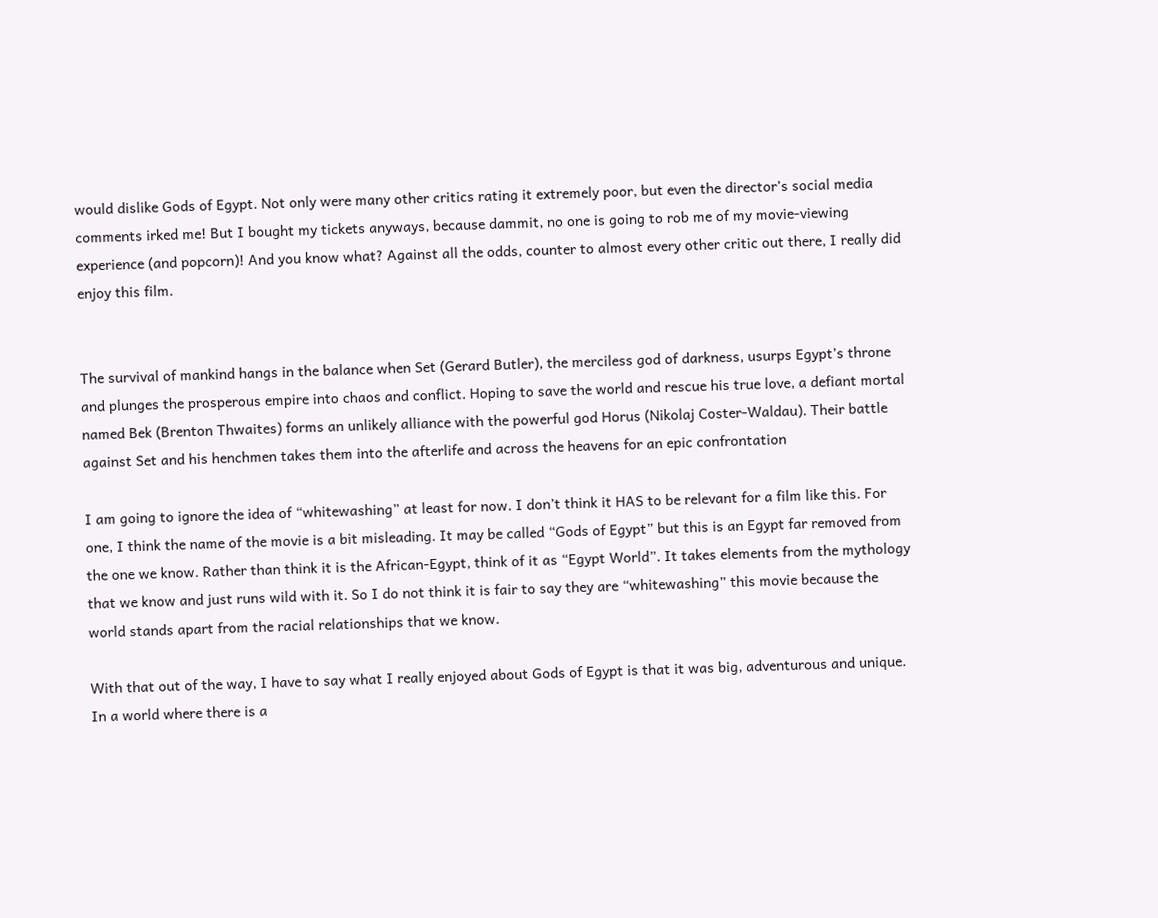would dislike Gods of Egypt. Not only were many other critics rating it extremely poor, but even the director’s social media comments irked me! But I bought my tickets anyways, because dammit, no one is going to rob me of my movie-viewing experience (and popcorn)! And you know what? Against all the odds, counter to almost every other critic out there, I really did enjoy this film.


The survival of mankind hangs in the balance when Set (Gerard Butler), the merciless god of darkness, usurps Egypt’s throne and plunges the prosperous empire into chaos and conflict. Hoping to save the world and rescue his true love, a defiant mortal named Bek (Brenton Thwaites) forms an unlikely alliance with the powerful god Horus (Nikolaj Coster-Waldau). Their battle against Set and his henchmen takes them into the afterlife and across the heavens for an epic confrontation

I am going to ignore the idea of “whitewashing” at least for now. I don’t think it HAS to be relevant for a film like this. For one, I think the name of the movie is a bit misleading. It may be called “Gods of Egypt” but this is an Egypt far removed from the one we know. Rather than think it is the African-Egypt, think of it as “Egypt World”. It takes elements from the mythology that we know and just runs wild with it. So I do not think it is fair to say they are “whitewashing” this movie because the world stands apart from the racial relationships that we know.

With that out of the way, I have to say what I really enjoyed about Gods of Egypt is that it was big, adventurous and unique. In a world where there is a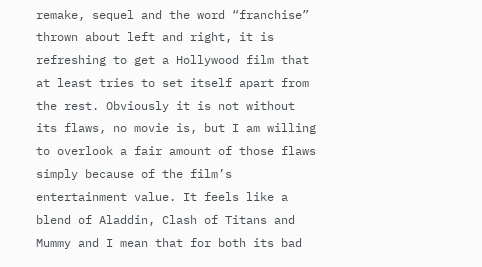remake, sequel and the word “franchise” thrown about left and right, it is refreshing to get a Hollywood film that at least tries to set itself apart from the rest. Obviously it is not without its flaws, no movie is, but I am willing to overlook a fair amount of those flaws simply because of the film’s entertainment value. It feels like a blend of Aladdin, Clash of Titans and Mummy and I mean that for both its bad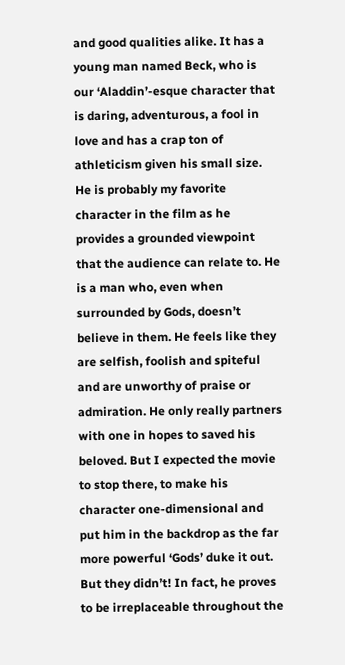and good qualities alike. It has a young man named Beck, who is our ‘Aladdin’-esque character that is daring, adventurous, a fool in love and has a crap ton of athleticism given his small size. He is probably my favorite character in the film as he provides a grounded viewpoint that the audience can relate to. He is a man who, even when surrounded by Gods, doesn’t believe in them. He feels like they are selfish, foolish and spiteful and are unworthy of praise or admiration. He only really partners with one in hopes to saved his beloved. But I expected the movie to stop there, to make his character one-dimensional and put him in the backdrop as the far more powerful ‘Gods’ duke it out. But they didn’t! In fact, he proves to be irreplaceable throughout the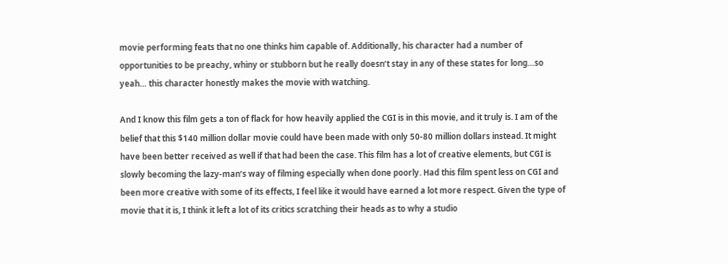movie performing feats that no one thinks him capable of. Additionally, his character had a number of opportunities to be preachy, whiny or stubborn but he really doesn’t stay in any of these states for long…so yeah… this character honestly makes the movie with watching.

And I know this film gets a ton of flack for how heavily applied the CGI is in this movie, and it truly is. I am of the belief that this $140 million dollar movie could have been made with only 50-80 million dollars instead. It might have been better received as well if that had been the case. This film has a lot of creative elements, but CGI is slowly becoming the lazy-man’s way of filming especially when done poorly. Had this film spent less on CGI and been more creative with some of its effects, I feel like it would have earned a lot more respect. Given the type of movie that it is, I think it left a lot of its critics scratching their heads as to why a studio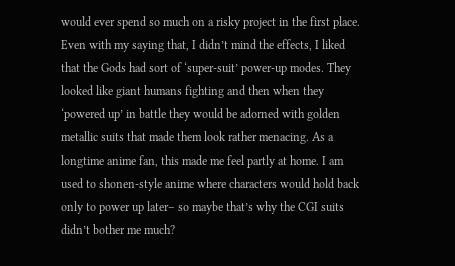would ever spend so much on a risky project in the first place. Even with my saying that, I didn’t mind the effects, I liked that the Gods had sort of ‘super-suit’ power-up modes. They looked like giant humans fighting and then when they ‘powered up’ in battle they would be adorned with golden metallic suits that made them look rather menacing. As a longtime anime fan, this made me feel partly at home. I am used to shonen-style anime where characters would hold back only to power up later– so maybe that’s why the CGI suits didn’t bother me much?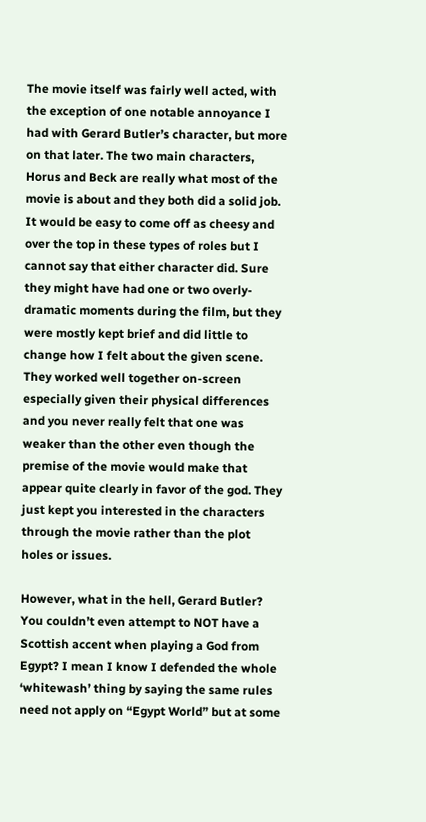The movie itself was fairly well acted, with the exception of one notable annoyance I had with Gerard Butler’s character, but more on that later. The two main characters, Horus and Beck are really what most of the movie is about and they both did a solid job. It would be easy to come off as cheesy and over the top in these types of roles but I cannot say that either character did. Sure they might have had one or two overly-dramatic moments during the film, but they were mostly kept brief and did little to change how I felt about the given scene. They worked well together on-screen especially given their physical differences and you never really felt that one was weaker than the other even though the premise of the movie would make that appear quite clearly in favor of the god. They just kept you interested in the characters through the movie rather than the plot holes or issues.

However, what in the hell, Gerard Butler? You couldn’t even attempt to NOT have a Scottish accent when playing a God from Egypt? I mean I know I defended the whole ‘whitewash’ thing by saying the same rules need not apply on “Egypt World” but at some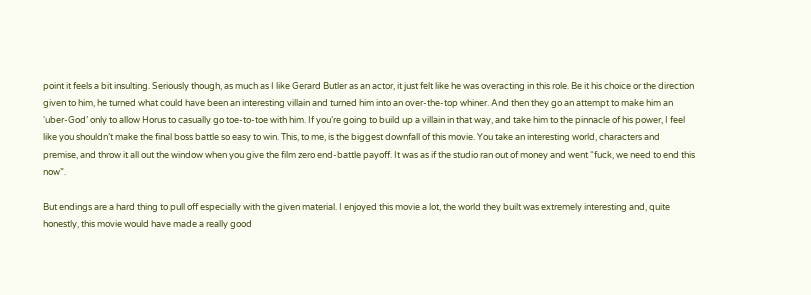point it feels a bit insulting. Seriously though, as much as I like Gerard Butler as an actor, it just felt like he was overacting in this role. Be it his choice or the direction given to him, he turned what could have been an interesting villain and turned him into an over-the-top whiner. And then they go an attempt to make him an ‘uber-God’ only to allow Horus to casually go toe-to-toe with him. If you’re going to build up a villain in that way, and take him to the pinnacle of his power, I feel like you shouldn’t make the final boss battle so easy to win. This, to me, is the biggest downfall of this movie. You take an interesting world, characters and premise, and throw it all out the window when you give the film zero end-battle payoff. It was as if the studio ran out of money and went “fuck, we need to end this now”.

But endings are a hard thing to pull off especially with the given material. I enjoyed this movie a lot, the world they built was extremely interesting and, quite honestly, this movie would have made a really good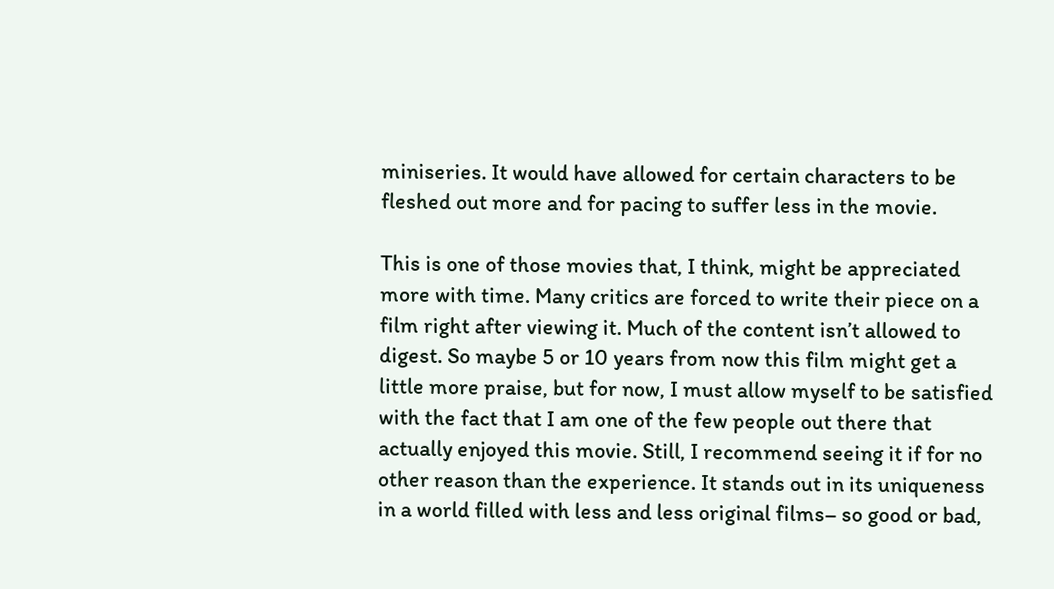miniseries. It would have allowed for certain characters to be fleshed out more and for pacing to suffer less in the movie.

This is one of those movies that, I think, might be appreciated more with time. Many critics are forced to write their piece on a film right after viewing it. Much of the content isn’t allowed to digest. So maybe 5 or 10 years from now this film might get a little more praise, but for now, I must allow myself to be satisfied with the fact that I am one of the few people out there that actually enjoyed this movie. Still, I recommend seeing it if for no other reason than the experience. It stands out in its uniqueness in a world filled with less and less original films– so good or bad,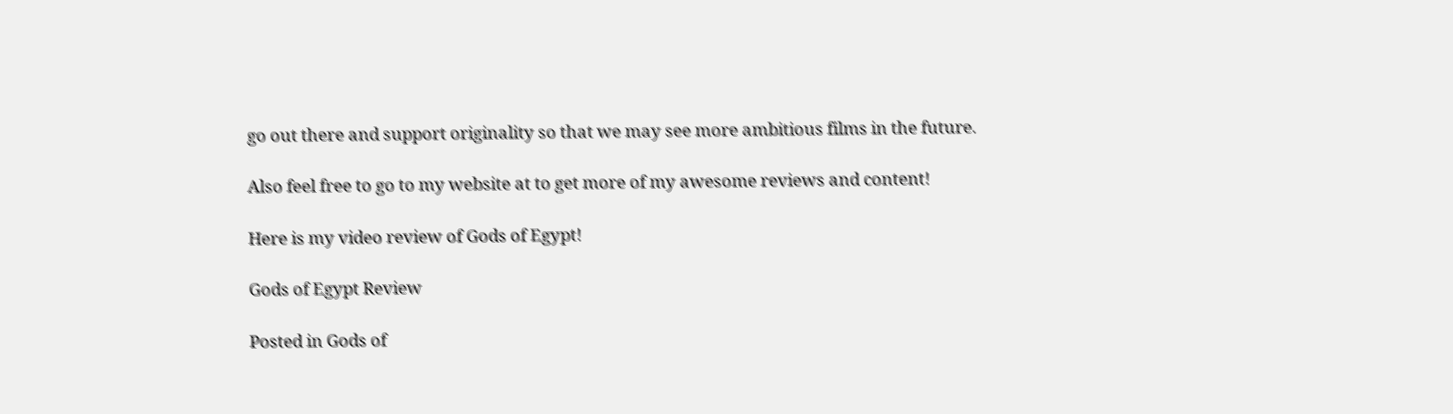go out there and support originality so that we may see more ambitious films in the future.

Also feel free to go to my website at to get more of my awesome reviews and content!

Here is my video review of Gods of Egypt!

Gods of Egypt Review

Posted in Gods of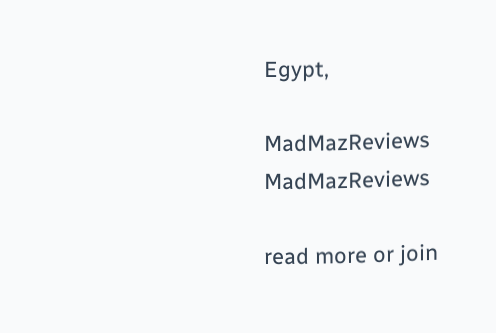Egypt,

MadMazReviews MadMazReviews

read more or join